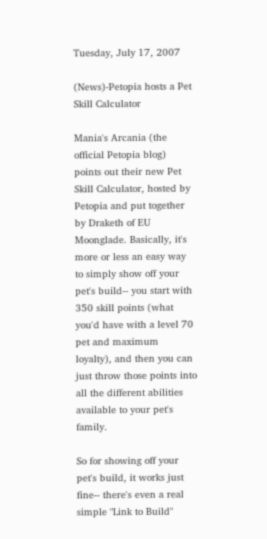Tuesday, July 17, 2007

(News)-Petopia hosts a Pet Skill Calculator

Mania's Arcania (the official Petopia blog) points out their new Pet Skill Calculator, hosted by Petopia and put together by Draketh of EU Moonglade. Basically, it's more or less an easy way to simply show off your pet's build-- you start with 350 skill points (what you'd have with a level 70 pet and maximum loyalty), and then you can just throw those points into all the different abilities available to your pet's family.

So for showing off your pet's build, it works just fine-- there's even a real simple "Link to Build"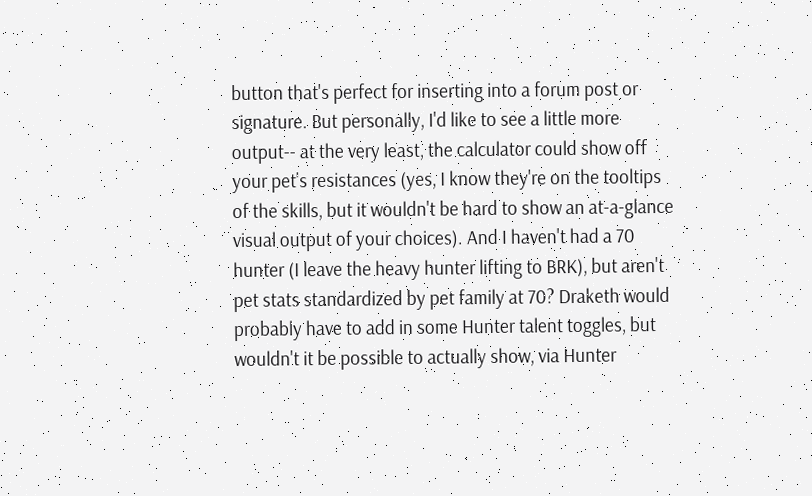button that's perfect for inserting into a forum post or signature. But personally, I'd like to see a little more output-- at the very least, the calculator could show off your pet's resistances (yes, I know they're on the tooltips of the skills, but it wouldn't be hard to show an at-a-glance visual output of your choices). And I haven't had a 70 hunter (I leave the heavy hunter lifting to BRK), but aren't pet stats standardized by pet family at 70? Draketh would probably have to add in some Hunter talent toggles, but wouldn't it be possible to actually show, via Hunter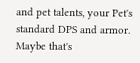and pet talents, your Pet's standard DPS and armor. Maybe that's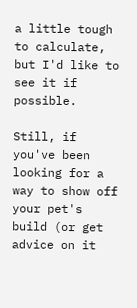a little tough to calculate, but I'd like to see it if possible.

Still, if you've been looking for a way to show off your pet's build (or get advice on it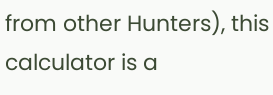from other Hunters), this calculator is a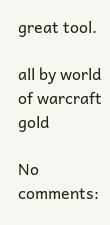great tool.

all by world of warcraft gold

No comments: